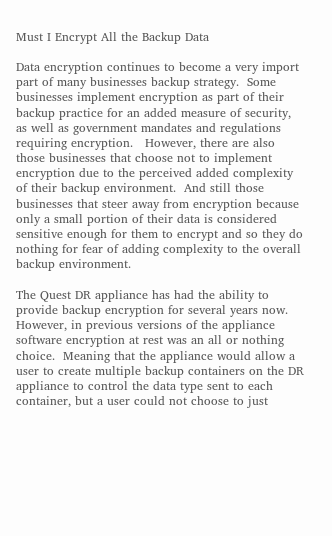Must I Encrypt All the Backup Data

Data encryption continues to become a very import part of many businesses backup strategy.  Some businesses implement encryption as part of their backup practice for an added measure of security, as well as government mandates and regulations requiring encryption.   However, there are also those businesses that choose not to implement encryption due to the perceived added complexity of their backup environment.  And still those businesses that steer away from encryption because only a small portion of their data is considered sensitive enough for them to encrypt and so they do nothing for fear of adding complexity to the overall backup environment.

The Quest DR appliance has had the ability to provide backup encryption for several years now.  However, in previous versions of the appliance software encryption at rest was an all or nothing choice.  Meaning that the appliance would allow a user to create multiple backup containers on the DR appliance to control the data type sent to each container, but a user could not choose to just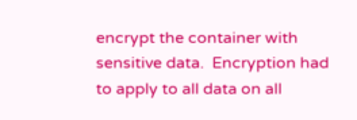encrypt the container with sensitive data.  Encryption had to apply to all data on all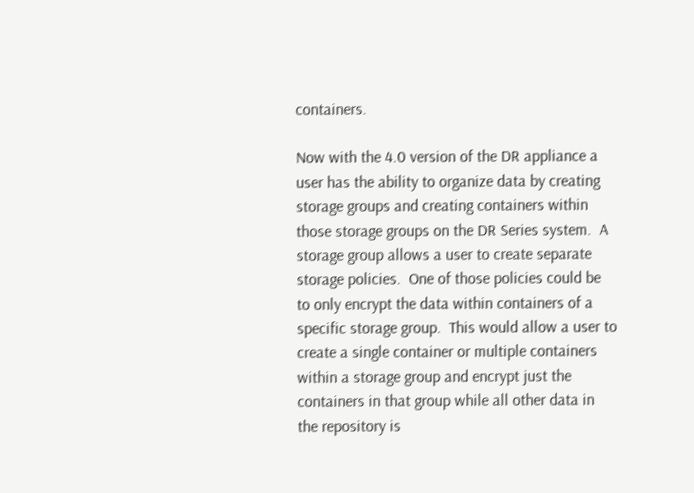containers.

Now with the 4.0 version of the DR appliance a user has the ability to organize data by creating storage groups and creating containers within those storage groups on the DR Series system.  A storage group allows a user to create separate storage policies.  One of those policies could be to only encrypt the data within containers of a specific storage group.  This would allow a user to create a single container or multiple containers within a storage group and encrypt just the containers in that group while all other data in the repository is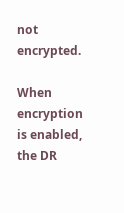not encrypted.

When encryption is enabled, the DR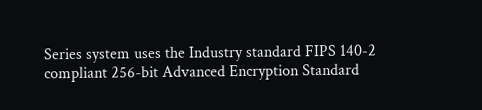Series system uses the Industry standard FIPS 140-2 compliant 256-bit Advanced Encryption Standard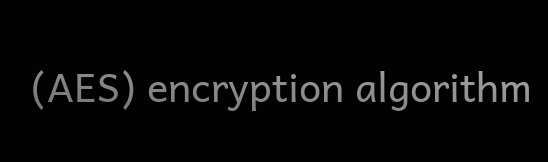(AES) encryption algorithm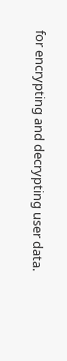for encrypting and decrypting user data.